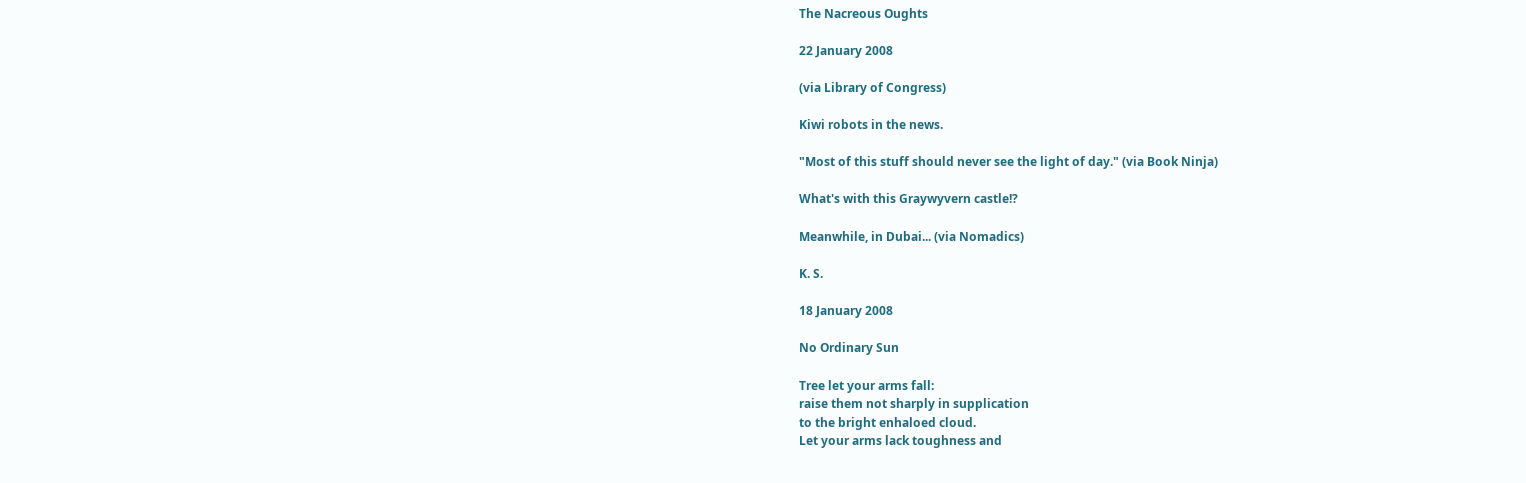The Nacreous Oughts

22 January 2008

(via Library of Congress)

Kiwi robots in the news.

"Most of this stuff should never see the light of day." (via Book Ninja)

What's with this Graywyvern castle!?

Meanwhile, in Dubai... (via Nomadics)

K. S.

18 January 2008

No Ordinary Sun

Tree let your arms fall:
raise them not sharply in supplication
to the bright enhaloed cloud.
Let your arms lack toughness and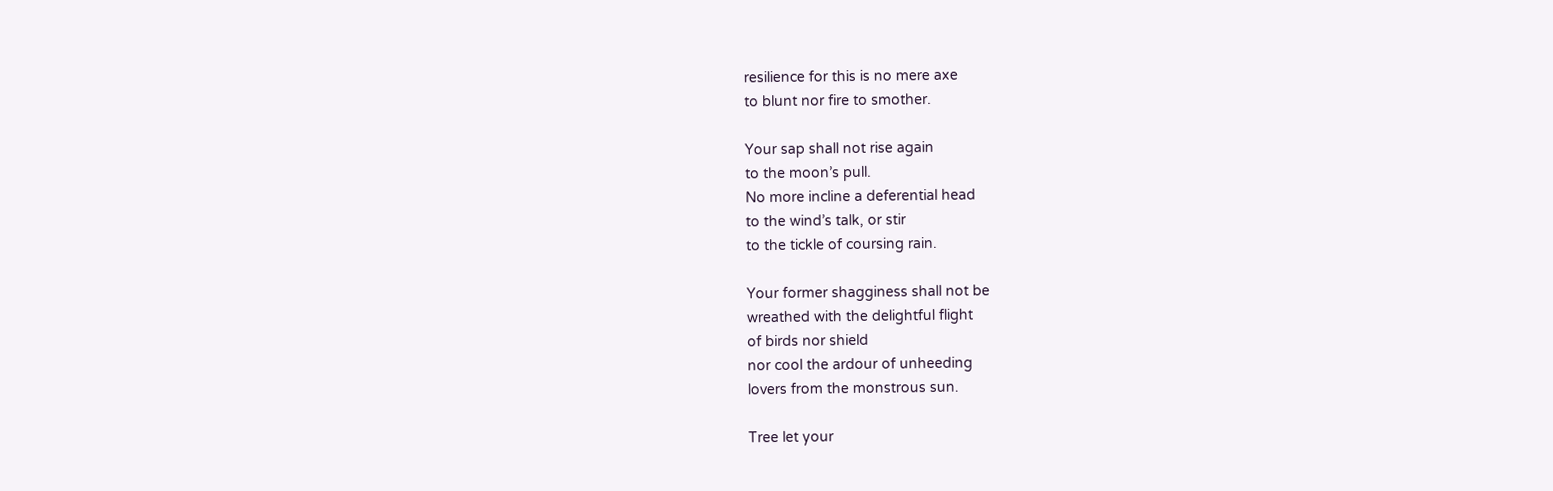resilience for this is no mere axe
to blunt nor fire to smother.

Your sap shall not rise again
to the moon’s pull.
No more incline a deferential head
to the wind’s talk, or stir
to the tickle of coursing rain.

Your former shagginess shall not be
wreathed with the delightful flight
of birds nor shield
nor cool the ardour of unheeding
lovers from the monstrous sun.

Tree let your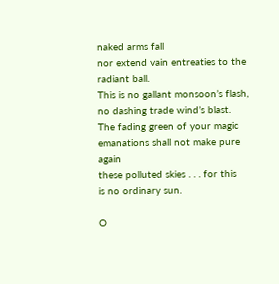naked arms fall
nor extend vain entreaties to the radiant ball.
This is no gallant monsoon’s flash,
no dashing trade wind’s blast.
The fading green of your magic
emanations shall not make pure again
these polluted skies . . . for this
is no ordinary sun.

O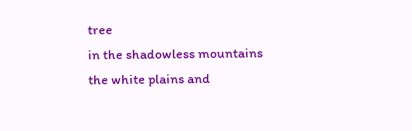tree
in the shadowless mountains
the white plains and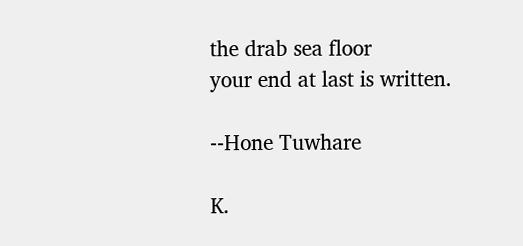the drab sea floor
your end at last is written.

--Hone Tuwhare

K.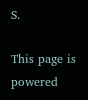S.

This page is powered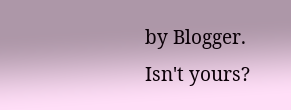by Blogger. Isn't yours?